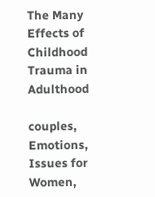The Many Effects of Childhood Trauma in Adulthood

couples, Emotions, Issues for Women,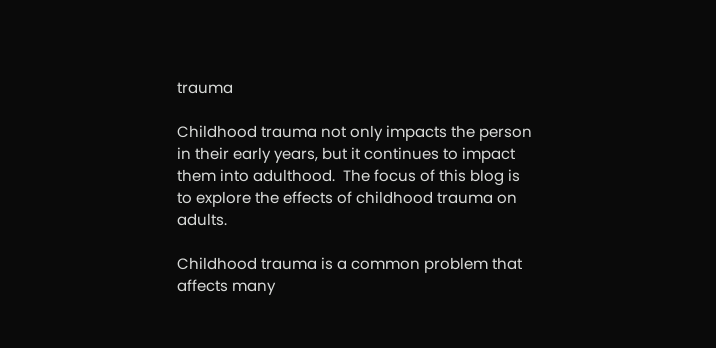trauma

Childhood trauma not only impacts the person in their early years, but it continues to impact them into adulthood.  The focus of this blog is to explore the effects of childhood trauma on adults.

Childhood trauma is a common problem that affects many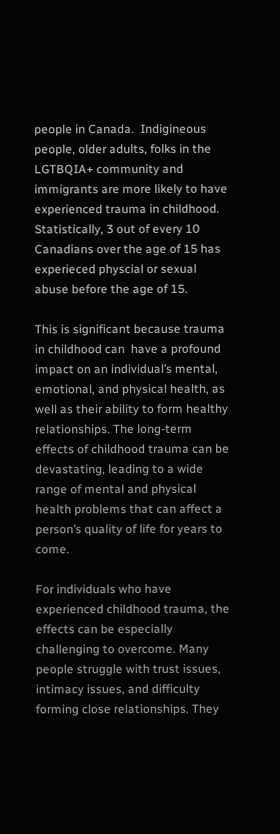people in Canada.  Indigineous people, older adults, folks in the LGTBQIA+ community and immigrants are more likely to have experienced trauma in childhood.  Statistically, 3 out of every 10 Canadians over the age of 15 has experieced physcial or sexual abuse before the age of 15.

This is significant because trauma in childhood can  have a profound impact on an individual’s mental, emotional, and physical health, as well as their ability to form healthy relationships. The long-term effects of childhood trauma can be devastating, leading to a wide range of mental and physical health problems that can affect a person’s quality of life for years to come.

For individuals who have experienced childhood trauma, the effects can be especially challenging to overcome. Many people struggle with trust issues, intimacy issues, and difficulty forming close relationships. They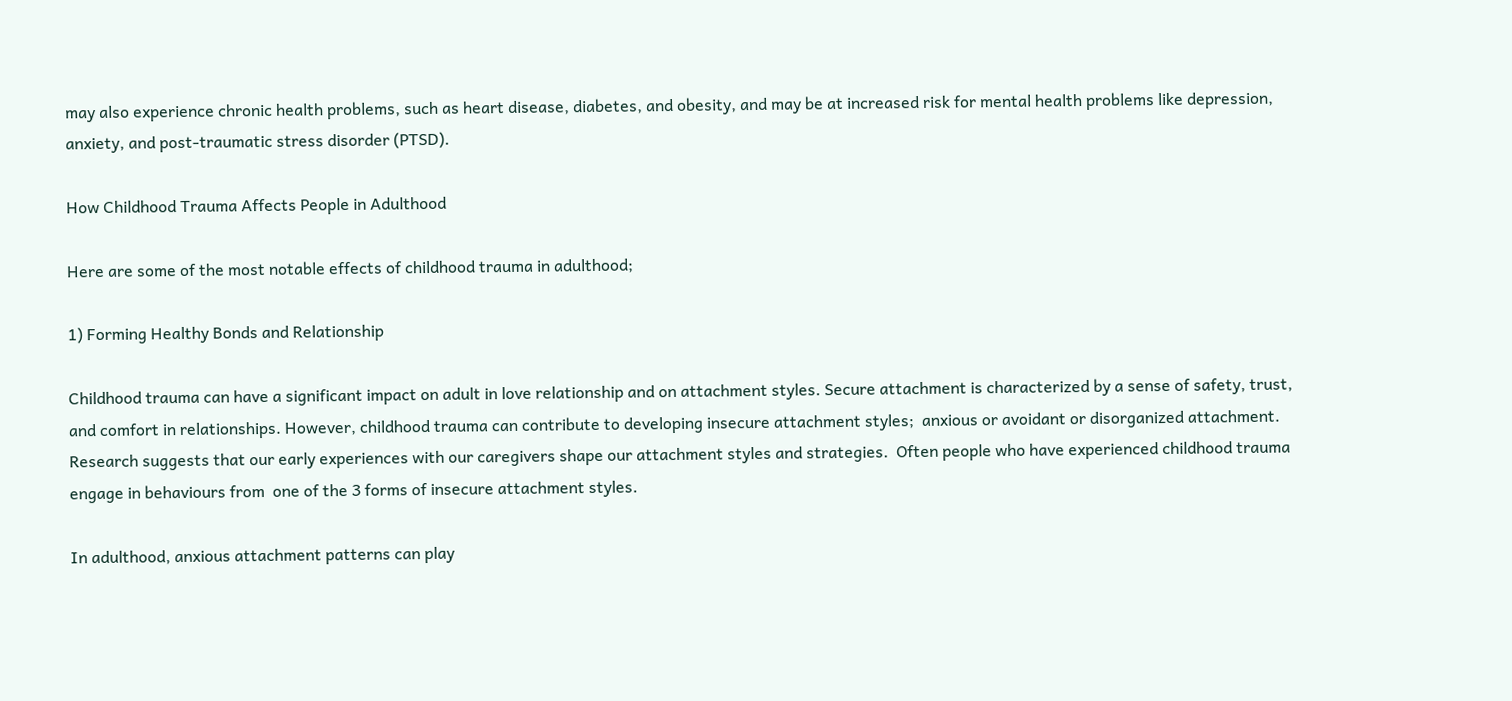may also experience chronic health problems, such as heart disease, diabetes, and obesity, and may be at increased risk for mental health problems like depression, anxiety, and post-traumatic stress disorder (PTSD).

How Childhood Trauma Affects People in Adulthood

Here are some of the most notable effects of childhood trauma in adulthood;

1) Forming Healthy Bonds and Relationship

Childhood trauma can have a significant impact on adult in love relationship and on attachment styles. Secure attachment is characterized by a sense of safety, trust, and comfort in relationships. However, childhood trauma can contribute to developing insecure attachment styles;  anxious or avoidant or disorganized attachment.  Research suggests that our early experiences with our caregivers shape our attachment styles and strategies.  Often people who have experienced childhood trauma engage in behaviours from  one of the 3 forms of insecure attachment styles.

In adulthood, anxious attachment patterns can play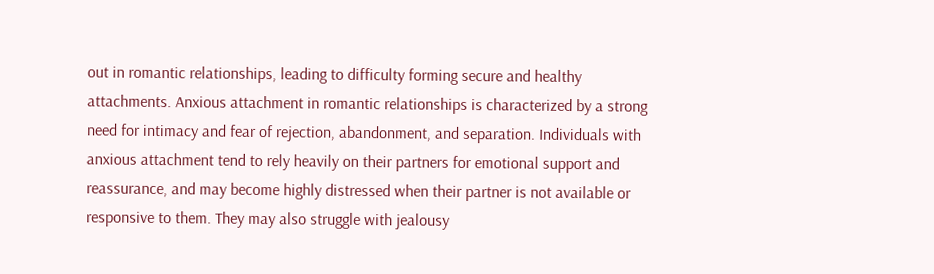out in romantic relationships, leading to difficulty forming secure and healthy attachments. Anxious attachment in romantic relationships is characterized by a strong need for intimacy and fear of rejection, abandonment, and separation. Individuals with anxious attachment tend to rely heavily on their partners for emotional support and reassurance, and may become highly distressed when their partner is not available or responsive to them. They may also struggle with jealousy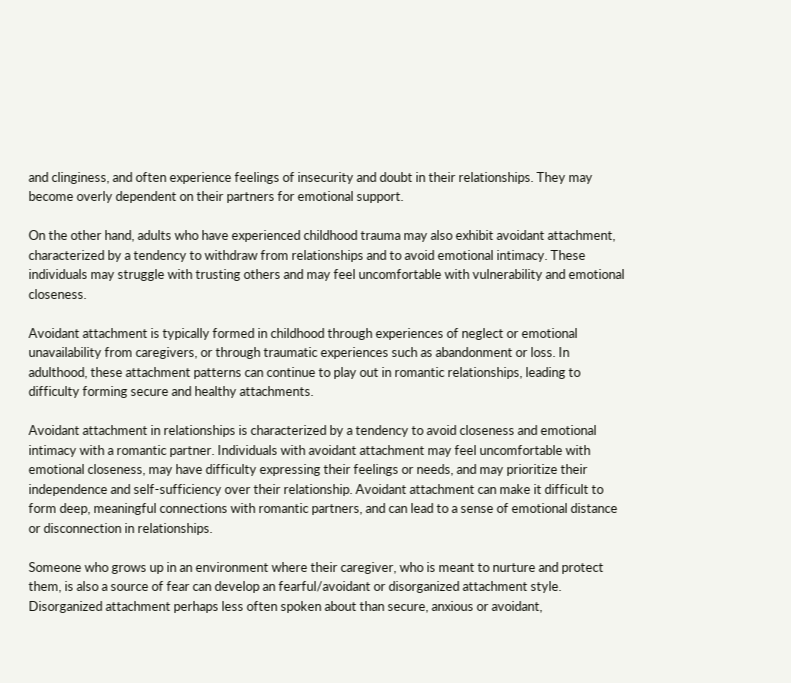and clinginess, and often experience feelings of insecurity and doubt in their relationships. They may become overly dependent on their partners for emotional support.

On the other hand, adults who have experienced childhood trauma may also exhibit avoidant attachment, characterized by a tendency to withdraw from relationships and to avoid emotional intimacy. These individuals may struggle with trusting others and may feel uncomfortable with vulnerability and emotional closeness.

Avoidant attachment is typically formed in childhood through experiences of neglect or emotional unavailability from caregivers, or through traumatic experiences such as abandonment or loss. In adulthood, these attachment patterns can continue to play out in romantic relationships, leading to difficulty forming secure and healthy attachments.

Avoidant attachment in relationships is characterized by a tendency to avoid closeness and emotional intimacy with a romantic partner. Individuals with avoidant attachment may feel uncomfortable with emotional closeness, may have difficulty expressing their feelings or needs, and may prioritize their independence and self-sufficiency over their relationship. Avoidant attachment can make it difficult to form deep, meaningful connections with romantic partners, and can lead to a sense of emotional distance or disconnection in relationships.

Someone who grows up in an environment where their caregiver, who is meant to nurture and protect them, is also a source of fear can develop an fearful/avoidant or disorganized attachment style.  Disorganized attachment perhaps less often spoken about than secure, anxious or avoidant,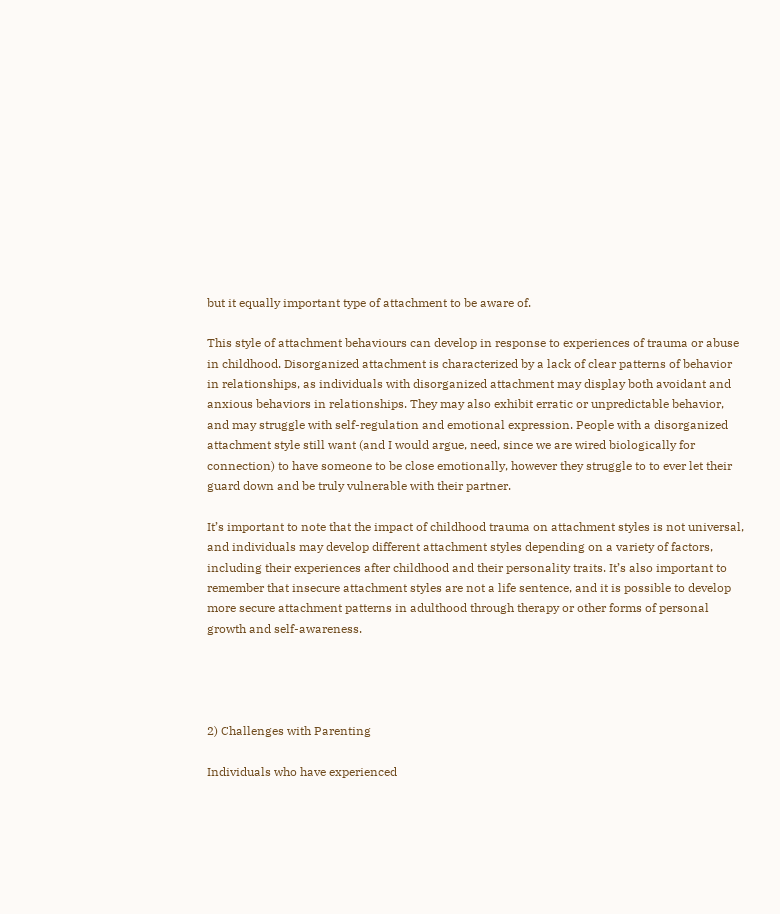but it equally important type of attachment to be aware of.

This style of attachment behaviours can develop in response to experiences of trauma or abuse in childhood. Disorganized attachment is characterized by a lack of clear patterns of behavior in relationships, as individuals with disorganized attachment may display both avoidant and anxious behaviors in relationships. They may also exhibit erratic or unpredictable behavior, and may struggle with self-regulation and emotional expression. People with a disorganized attachment style still want (and I would argue, need, since we are wired biologically for connection) to have someone to be close emotionally, however they struggle to to ever let their guard down and be truly vulnerable with their partner.

It’s important to note that the impact of childhood trauma on attachment styles is not universal, and individuals may develop different attachment styles depending on a variety of factors, including their experiences after childhood and their personality traits. It’s also important to remember that insecure attachment styles are not a life sentence, and it is possible to develop more secure attachment patterns in adulthood through therapy or other forms of personal growth and self-awareness.




2) Challenges with Parenting

Individuals who have experienced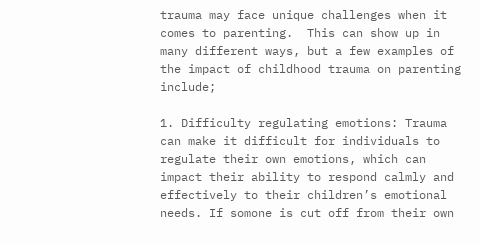trauma may face unique challenges when it comes to parenting.  This can show up in many different ways, but a few examples of the impact of childhood trauma on parenting include;

1. Difficulty regulating emotions: Trauma can make it difficult for individuals to regulate their own emotions, which can impact their ability to respond calmly and effectively to their children’s emotional needs. If somone is cut off from their own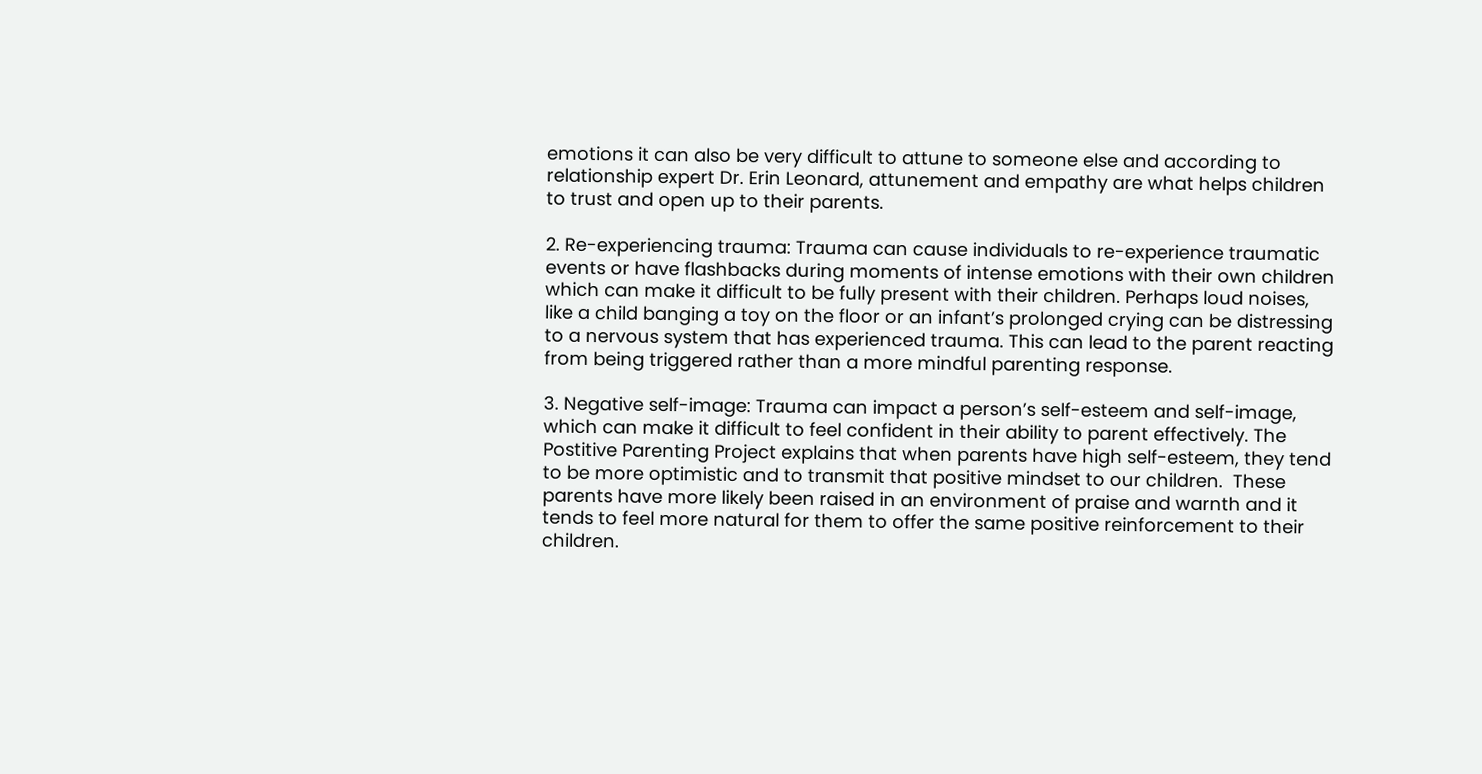emotions it can also be very difficult to attune to someone else and according to relationship expert Dr. Erin Leonard, attunement and empathy are what helps children to trust and open up to their parents.

2. Re-experiencing trauma: Trauma can cause individuals to re-experience traumatic events or have flashbacks during moments of intense emotions with their own children which can make it difficult to be fully present with their children. Perhaps loud noises, like a child banging a toy on the floor or an infant’s prolonged crying can be distressing to a nervous system that has experienced trauma. This can lead to the parent reacting from being triggered rather than a more mindful parenting response.

3. Negative self-image: Trauma can impact a person’s self-esteem and self-image, which can make it difficult to feel confident in their ability to parent effectively. The Postitive Parenting Project explains that when parents have high self-esteem, they tend to be more optimistic and to transmit that positive mindset to our children.  These parents have more likely been raised in an environment of praise and warnth and it tends to feel more natural for them to offer the same positive reinforcement to their children.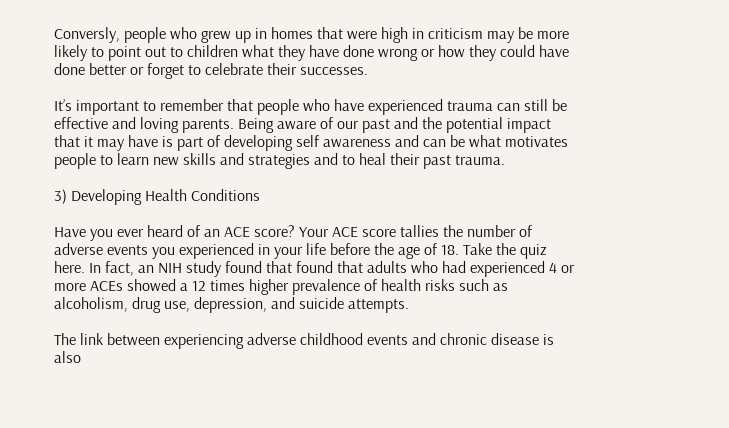Conversly, people who grew up in homes that were high in criticism may be more likely to point out to children what they have done wrong or how they could have done better or forget to celebrate their successes.

It’s important to remember that people who have experienced trauma can still be effective and loving parents. Being aware of our past and the potential impact that it may have is part of developing self awareness and can be what motivates people to learn new skills and strategies and to heal their past trauma.

3) Developing Health Conditions

Have you ever heard of an ACE score? Your ACE score tallies the number of adverse events you experienced in your life before the age of 18. Take the quiz here. In fact, an NIH study found that found that adults who had experienced 4 or more ACEs showed a 12 times higher prevalence of health risks such as alcoholism, drug use, depression, and suicide attempts.

The link between experiencing adverse childhood events and chronic disease is also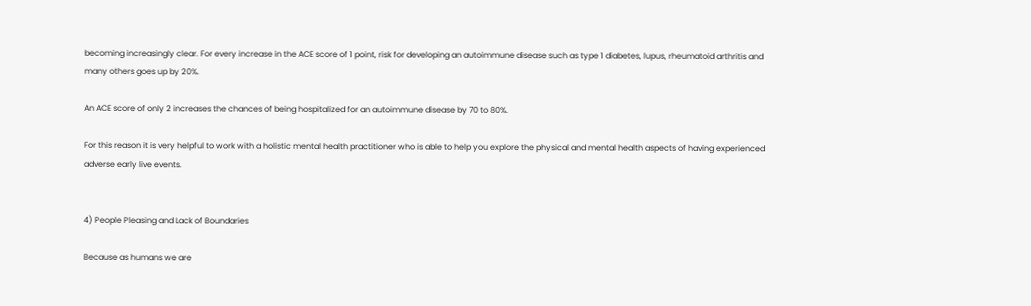becoming increasingly clear. For every increase in the ACE score of 1 point, risk for developing an autoimmune disease such as type 1 diabetes, lupus, rheumatoid arthritis and many others goes up by 20%.

An ACE score of only 2 increases the chances of being hospitalized for an autoimmune disease by 70 to 80%.

For this reason it is very helpful to work with a holistic mental health practitioner who is able to help you explore the physical and mental health aspects of having experienced adverse early live events.


4) People Pleasing and Lack of Boundaries

Because as humans we are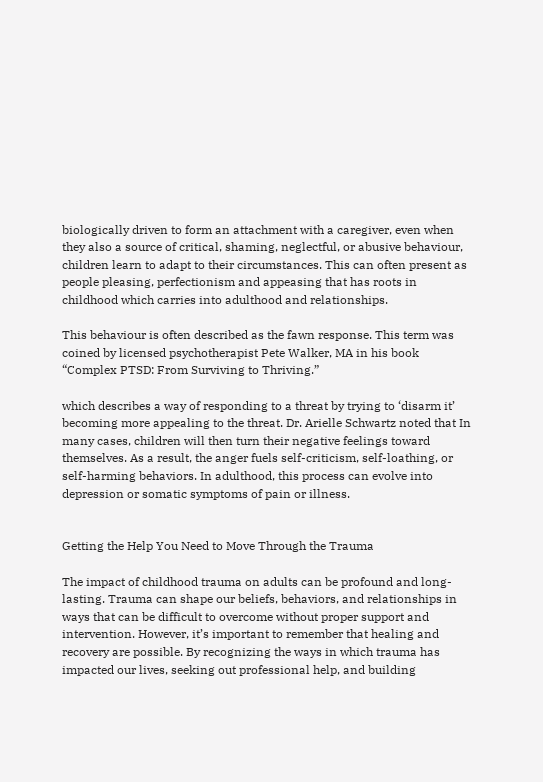biologically driven to form an attachment with a caregiver, even when they also a source of critical, shaming, neglectful, or abusive behaviour, children learn to adapt to their circumstances. This can often present as people pleasing, perfectionism and appeasing that has roots in childhood which carries into adulthood and relationships.

This behaviour is often described as the fawn response. This term was coined by licensed psychotherapist Pete Walker, MA in his book “Complex PTSD: From Surviving to Thriving.”

which describes a way of responding to a threat by trying to ‘disarm it’ becoming more appealing to the threat. Dr. Arielle Schwartz noted that In many cases, children will then turn their negative feelings toward themselves. As a result, the anger fuels self-criticism, self-loathing, or self-harming behaviors. In adulthood, this process can evolve into depression or somatic symptoms of pain or illness.


Getting the Help You Need to Move Through the Trauma

The impact of childhood trauma on adults can be profound and long-lasting. Trauma can shape our beliefs, behaviors, and relationships in ways that can be difficult to overcome without proper support and intervention. However, it’s important to remember that healing and recovery are possible. By recognizing the ways in which trauma has impacted our lives, seeking out professional help, and building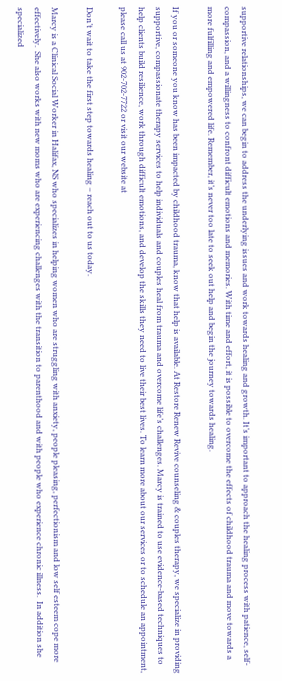supportive relationships, we can begin to address the underlying issues and work towards healing and growth. It’s important to approach the healing process with patience, self-compassion, and a willingness to confront difficult emotions and memories. With time and effort, it is possible to overcome the effects of childhood trauma and move towards a more fulfilling and empowered life. Remember, it’s never too late to seek out help and begin the journey towards healing.

If you or someone you know has been impacted by childhood trauma, know that help is available. At Restore Renew Revive counseling & couples therapy, we specialize in providing supportive, compassionate therapy services to help individuals and couples heal from trauma and overcome life’s challenges. Marcy is trained to use evidence-based techniques to help clients build resilience, work through difficult emotions, and develop the skills they need to live their best lives. To learn more about our services or to schedule an appointment, please call us at 902-702-7722 or visit our website at

Don’t wait to take the first step towards healing – reach out to us today.

Marcy is a Clinical Social Worker in Halifax, NS who specializes in helping women who are struggling with anxiety, people pleasing, perfectionism and low self esteem cope more effectively.  She also works with new moms who are experiencing challenges with the transition to parenthood and with people who experience chronic illness.  In addition she specialized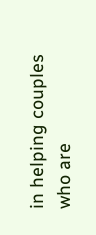in helping couples who are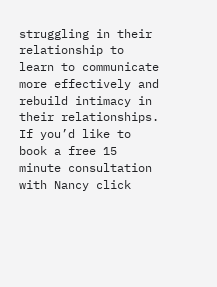struggling in their relationship to learn to communicate more effectively and rebuild intimacy in their relationships.  If you’d like to book a free 15 minute consultation with Nancy click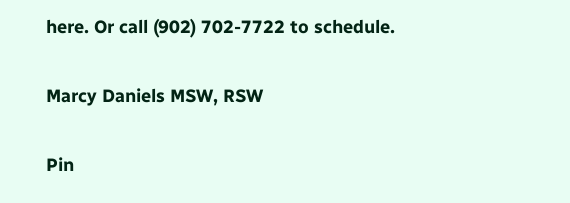here. Or call (902) 702-7722 to schedule.

Marcy Daniels MSW, RSW

Pin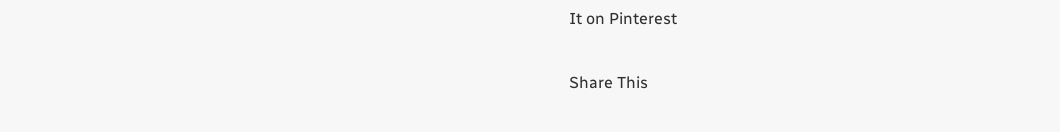It on Pinterest

Share This